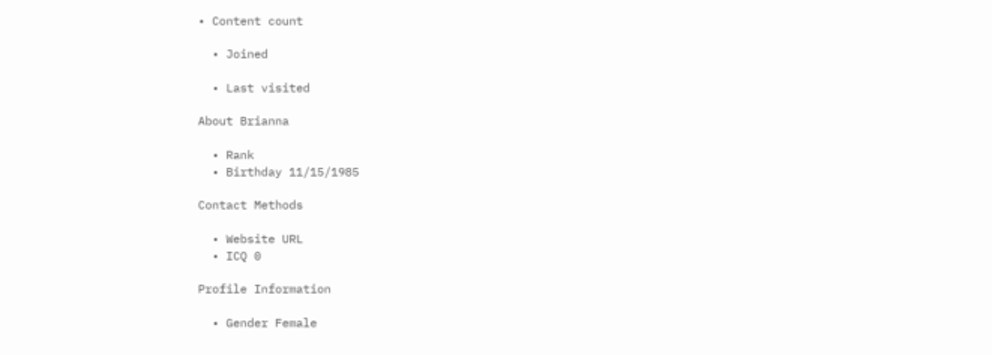• Content count

  • Joined

  • Last visited

About Brianna

  • Rank
  • Birthday 11/15/1985

Contact Methods

  • Website URL
  • ICQ 0

Profile Information

  • Gender Female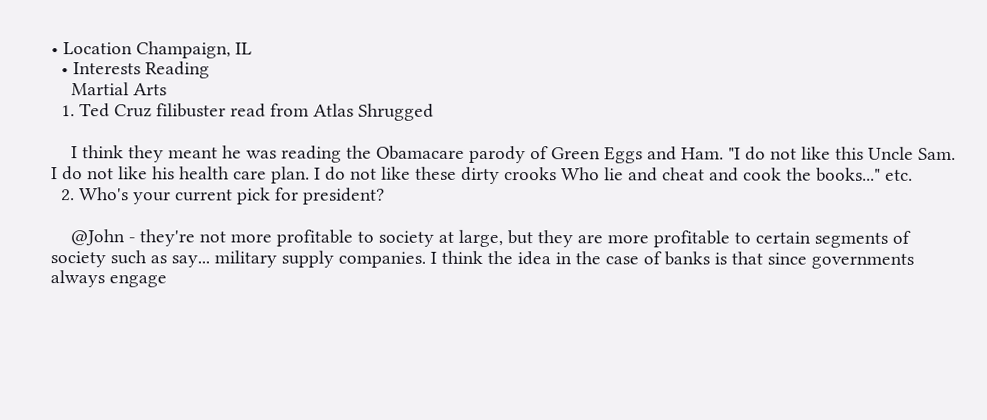• Location Champaign, IL
  • Interests Reading
    Martial Arts
  1. Ted Cruz filibuster read from Atlas Shrugged

    I think they meant he was reading the Obamacare parody of Green Eggs and Ham. "I do not like this Uncle Sam. I do not like his health care plan. I do not like these dirty crooks Who lie and cheat and cook the books..." etc.
  2. Who's your current pick for president?

    @John - they're not more profitable to society at large, but they are more profitable to certain segments of society such as say... military supply companies. I think the idea in the case of banks is that since governments always engage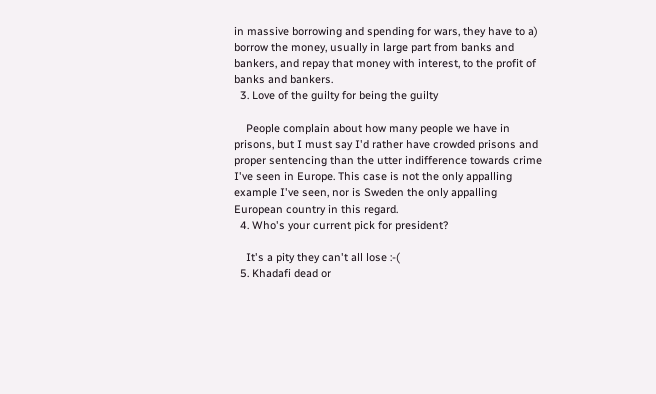in massive borrowing and spending for wars, they have to a) borrow the money, usually in large part from banks and bankers, and repay that money with interest, to the profit of banks and bankers.
  3. Love of the guilty for being the guilty

    People complain about how many people we have in prisons, but I must say I'd rather have crowded prisons and proper sentencing than the utter indifference towards crime I've seen in Europe. This case is not the only appalling example I've seen, nor is Sweden the only appalling European country in this regard.
  4. Who's your current pick for president?

    It's a pity they can't all lose :-(
  5. Khadafi dead or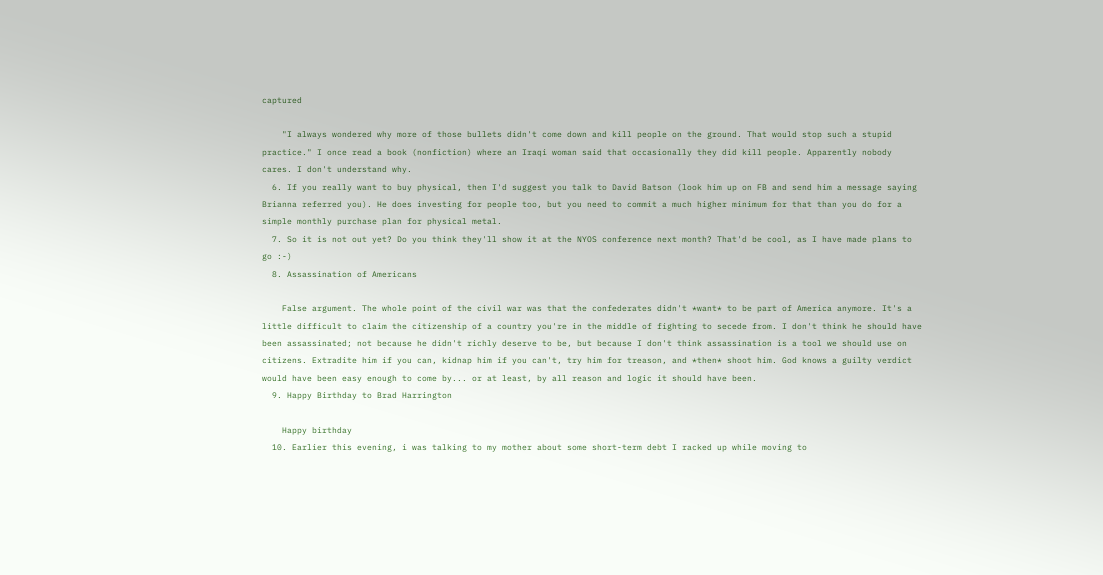captured

    "I always wondered why more of those bullets didn't come down and kill people on the ground. That would stop such a stupid practice." I once read a book (nonfiction) where an Iraqi woman said that occasionally they did kill people. Apparently nobody cares. I don't understand why.
  6. If you really want to buy physical, then I'd suggest you talk to David Batson (look him up on FB and send him a message saying Brianna referred you). He does investing for people too, but you need to commit a much higher minimum for that than you do for a simple monthly purchase plan for physical metal.
  7. So it is not out yet? Do you think they'll show it at the NYOS conference next month? That'd be cool, as I have made plans to go :-)
  8. Assassination of Americans

    False argument. The whole point of the civil war was that the confederates didn't *want* to be part of America anymore. It's a little difficult to claim the citizenship of a country you're in the middle of fighting to secede from. I don't think he should have been assassinated; not because he didn't richly deserve to be, but because I don't think assassination is a tool we should use on citizens. Extradite him if you can, kidnap him if you can't, try him for treason, and *then* shoot him. God knows a guilty verdict would have been easy enough to come by... or at least, by all reason and logic it should have been.
  9. Happy Birthday to Brad Harrington

    Happy birthday
  10. Earlier this evening, i was talking to my mother about some short-term debt I racked up while moving to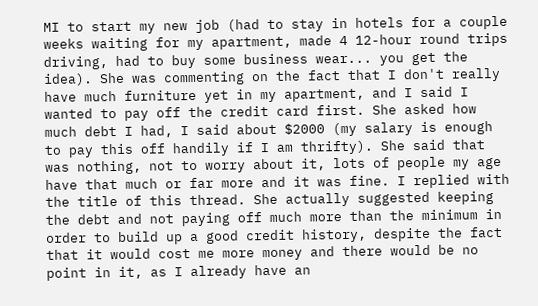MI to start my new job (had to stay in hotels for a couple weeks waiting for my apartment, made 4 12-hour round trips driving, had to buy some business wear... you get the idea). She was commenting on the fact that I don't really have much furniture yet in my apartment, and I said I wanted to pay off the credit card first. She asked how much debt I had, I said about $2000 (my salary is enough to pay this off handily if I am thrifty). She said that was nothing, not to worry about it, lots of people my age have that much or far more and it was fine. I replied with the title of this thread. She actually suggested keeping the debt and not paying off much more than the minimum in order to build up a good credit history, despite the fact that it would cost me more money and there would be no point in it, as I already have an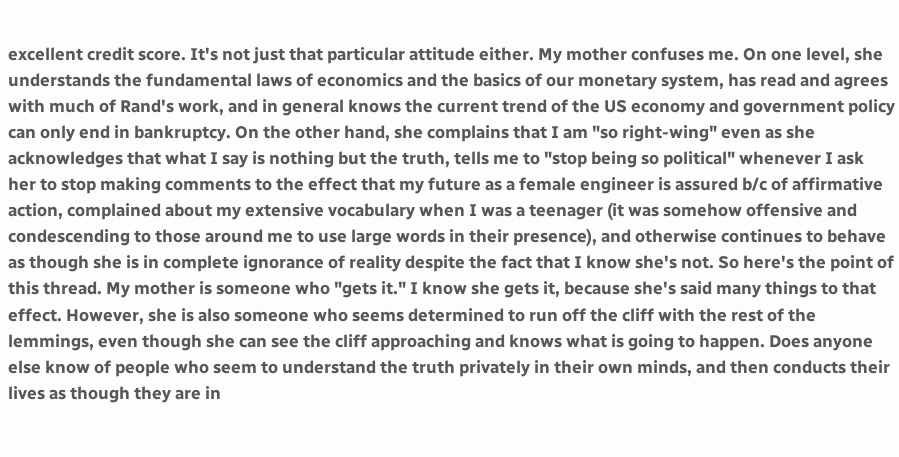excellent credit score. It's not just that particular attitude either. My mother confuses me. On one level, she understands the fundamental laws of economics and the basics of our monetary system, has read and agrees with much of Rand's work, and in general knows the current trend of the US economy and government policy can only end in bankruptcy. On the other hand, she complains that I am "so right-wing" even as she acknowledges that what I say is nothing but the truth, tells me to "stop being so political" whenever I ask her to stop making comments to the effect that my future as a female engineer is assured b/c of affirmative action, complained about my extensive vocabulary when I was a teenager (it was somehow offensive and condescending to those around me to use large words in their presence), and otherwise continues to behave as though she is in complete ignorance of reality despite the fact that I know she's not. So here's the point of this thread. My mother is someone who "gets it." I know she gets it, because she's said many things to that effect. However, she is also someone who seems determined to run off the cliff with the rest of the lemmings, even though she can see the cliff approaching and knows what is going to happen. Does anyone else know of people who seem to understand the truth privately in their own minds, and then conducts their lives as though they are in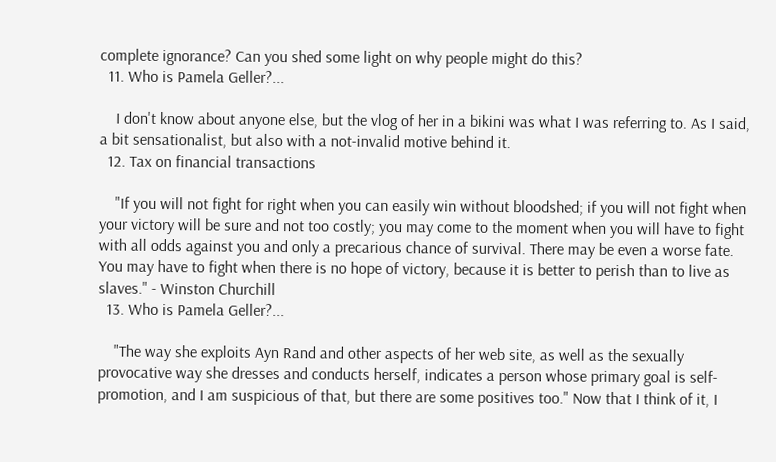complete ignorance? Can you shed some light on why people might do this?
  11. Who is Pamela Geller?...

    I don't know about anyone else, but the vlog of her in a bikini was what I was referring to. As I said, a bit sensationalist, but also with a not-invalid motive behind it.
  12. Tax on financial transactions

    "If you will not fight for right when you can easily win without bloodshed; if you will not fight when your victory will be sure and not too costly; you may come to the moment when you will have to fight with all odds against you and only a precarious chance of survival. There may be even a worse fate. You may have to fight when there is no hope of victory, because it is better to perish than to live as slaves." - Winston Churchill
  13. Who is Pamela Geller?...

    "The way she exploits Ayn Rand and other aspects of her web site, as well as the sexually provocative way she dresses and conducts herself, indicates a person whose primary goal is self-promotion, and I am suspicious of that, but there are some positives too." Now that I think of it, I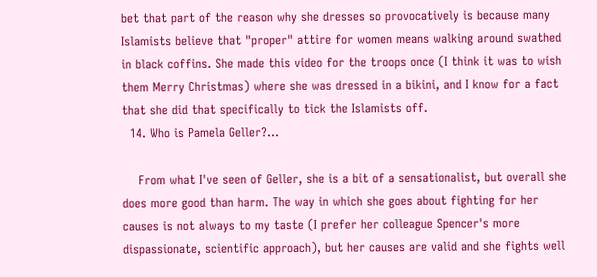bet that part of the reason why she dresses so provocatively is because many Islamists believe that "proper" attire for women means walking around swathed in black coffins. She made this video for the troops once (I think it was to wish them Merry Christmas) where she was dressed in a bikini, and I know for a fact that she did that specifically to tick the Islamists off.
  14. Who is Pamela Geller?...

    From what I've seen of Geller, she is a bit of a sensationalist, but overall she does more good than harm. The way in which she goes about fighting for her causes is not always to my taste (I prefer her colleague Spencer's more dispassionate, scientific approach), but her causes are valid and she fights well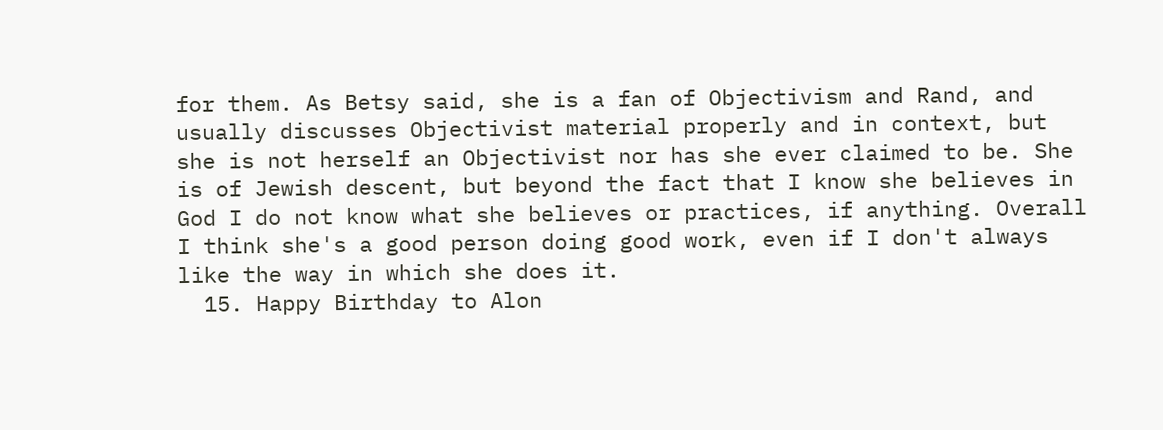for them. As Betsy said, she is a fan of Objectivism and Rand, and usually discusses Objectivist material properly and in context, but she is not herself an Objectivist nor has she ever claimed to be. She is of Jewish descent, but beyond the fact that I know she believes in God I do not know what she believes or practices, if anything. Overall I think she's a good person doing good work, even if I don't always like the way in which she does it.
  15. Happy Birthday to Alon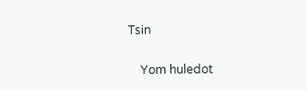Tsin

    Yom huledot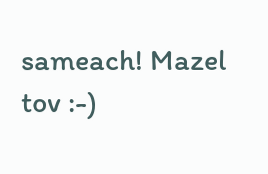sameach! Mazel tov :-)